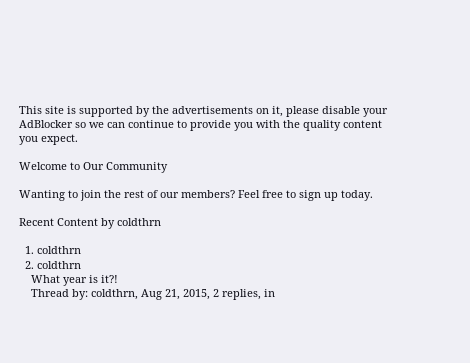This site is supported by the advertisements on it, please disable your AdBlocker so we can continue to provide you with the quality content you expect.

Welcome to Our Community

Wanting to join the rest of our members? Feel free to sign up today.

Recent Content by coldthrn

  1. coldthrn
  2. coldthrn
    What year is it?!
    Thread by: coldthrn, Aug 21, 2015, 2 replies, in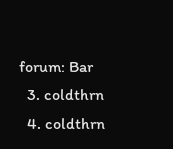forum: Bar
  3. coldthrn
  4. coldthrn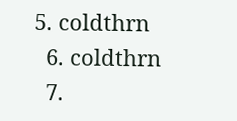5. coldthrn
  6. coldthrn
  7.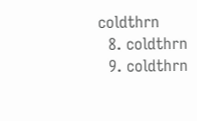coldthrn
  8. coldthrn
  9. coldthrn